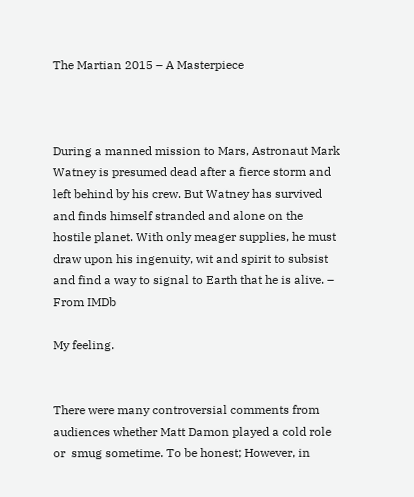The Martian 2015 – A Masterpiece



During a manned mission to Mars, Astronaut Mark Watney is presumed dead after a fierce storm and left behind by his crew. But Watney has survived and finds himself stranded and alone on the hostile planet. With only meager supplies, he must draw upon his ingenuity, wit and spirit to subsist and find a way to signal to Earth that he is alive. – From IMDb

My feeling.


There were many controversial comments from audiences whether Matt Damon played a cold role or  smug sometime. To be honest; However, in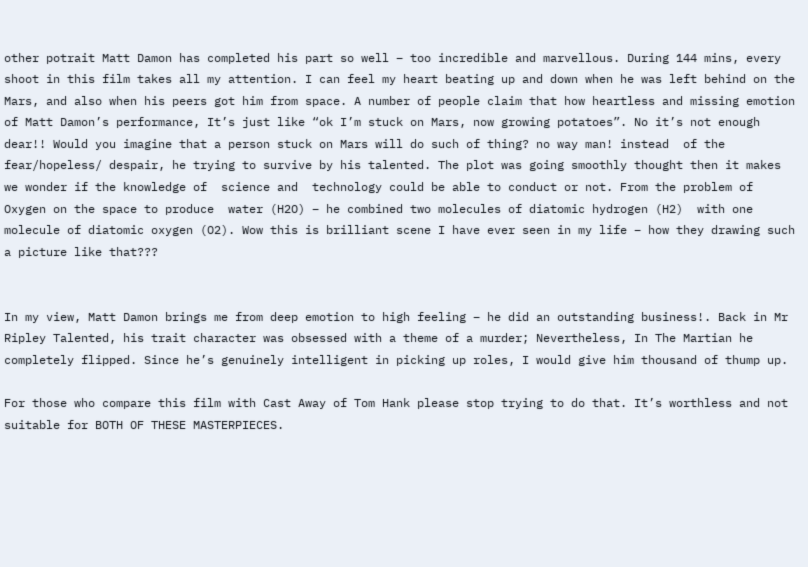other potrait Matt Damon has completed his part so well – too incredible and marvellous. During 144 mins, every shoot in this film takes all my attention. I can feel my heart beating up and down when he was left behind on the Mars, and also when his peers got him from space. A number of people claim that how heartless and missing emotion of Matt Damon’s performance, It’s just like “ok I’m stuck on Mars, now growing potatoes”. No it’s not enough dear!! Would you imagine that a person stuck on Mars will do such of thing? no way man! instead  of the fear/hopeless/ despair, he trying to survive by his talented. The plot was going smoothly thought then it makes we wonder if the knowledge of  science and  technology could be able to conduct or not. From the problem of Oxygen on the space to produce  water (H2O) – he combined two molecules of diatomic hydrogen (H2)  with one molecule of diatomic oxygen (O2). Wow this is brilliant scene I have ever seen in my life – how they drawing such a picture like that???


In my view, Matt Damon brings me from deep emotion to high feeling – he did an outstanding business!. Back in Mr Ripley Talented, his trait character was obsessed with a theme of a murder; Nevertheless, In The Martian he completely flipped. Since he’s genuinely intelligent in picking up roles, I would give him thousand of thump up.

For those who compare this film with Cast Away of Tom Hank please stop trying to do that. It’s worthless and not suitable for BOTH OF THESE MASTERPIECES.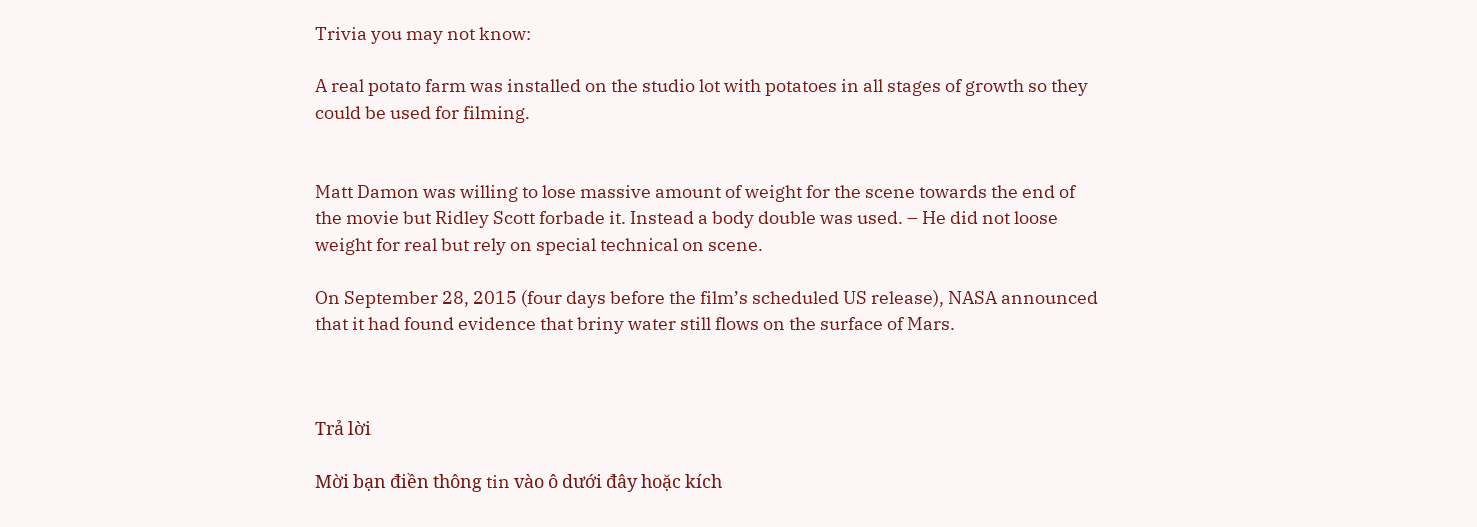Trivia you may not know:

A real potato farm was installed on the studio lot with potatoes in all stages of growth so they could be used for filming.


Matt Damon was willing to lose massive amount of weight for the scene towards the end of the movie but Ridley Scott forbade it. Instead a body double was used. – He did not loose weight for real but rely on special technical on scene.

On September 28, 2015 (four days before the film’s scheduled US release), NASA announced that it had found evidence that briny water still flows on the surface of Mars.



Trả lời

Mời bạn điền thông tin vào ô dưới đây hoặc kích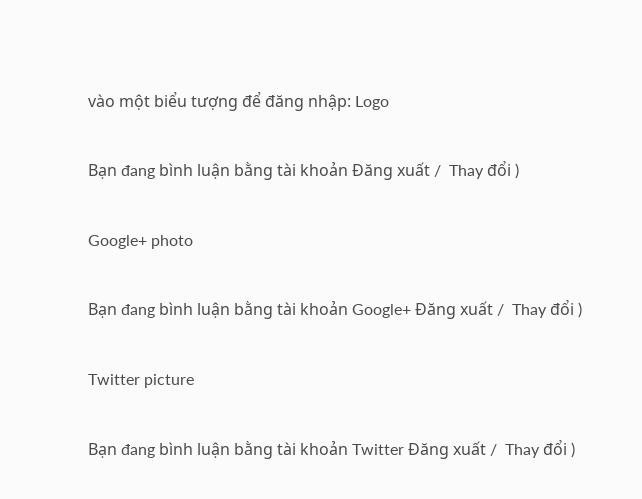vào một biểu tượng để đăng nhập: Logo

Bạn đang bình luận bằng tài khoản Đăng xuất /  Thay đổi )

Google+ photo

Bạn đang bình luận bằng tài khoản Google+ Đăng xuất /  Thay đổi )

Twitter picture

Bạn đang bình luận bằng tài khoản Twitter Đăng xuất /  Thay đổi )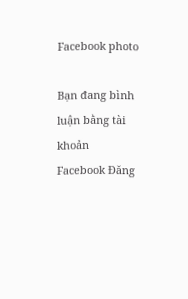Facebook photo

Bạn đang bình luận bằng tài khoản Facebook Đăng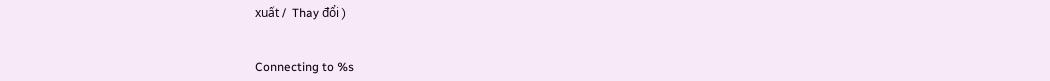xuất /  Thay đổi )


Connecting to %s